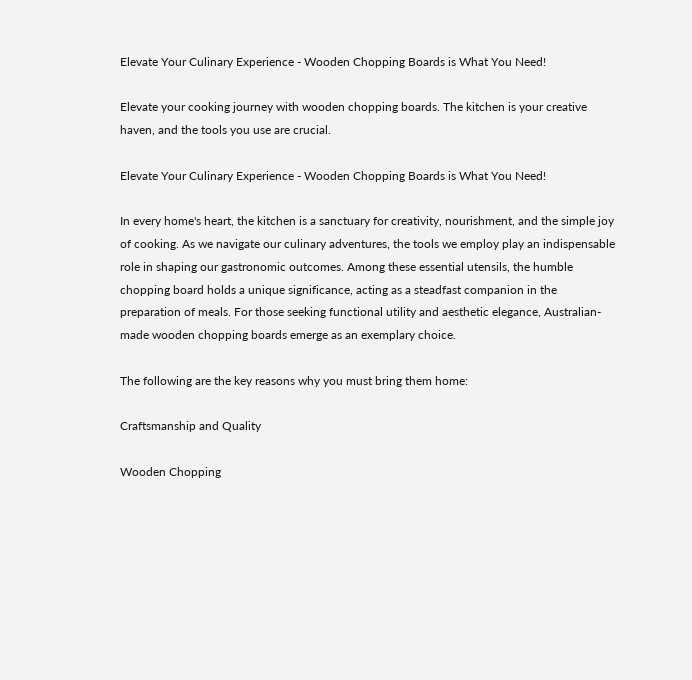Elevate Your Culinary Experience - Wooden Chopping Boards is What You Need!

Elevate your cooking journey with wooden chopping boards. The kitchen is your creative haven, and the tools you use are crucial.

Elevate Your Culinary Experience - Wooden Chopping Boards is What You Need!

In every home's heart, the kitchen is a sanctuary for creativity, nourishment, and the simple joy of cooking. As we navigate our culinary adventures, the tools we employ play an indispensable role in shaping our gastronomic outcomes. Among these essential utensils, the humble chopping board holds a unique significance, acting as a steadfast companion in the preparation of meals. For those seeking functional utility and aesthetic elegance, Australian-made wooden chopping boards emerge as an exemplary choice.

The following are the key reasons why you must bring them home:

Craftsmanship and Quality

Wooden Chopping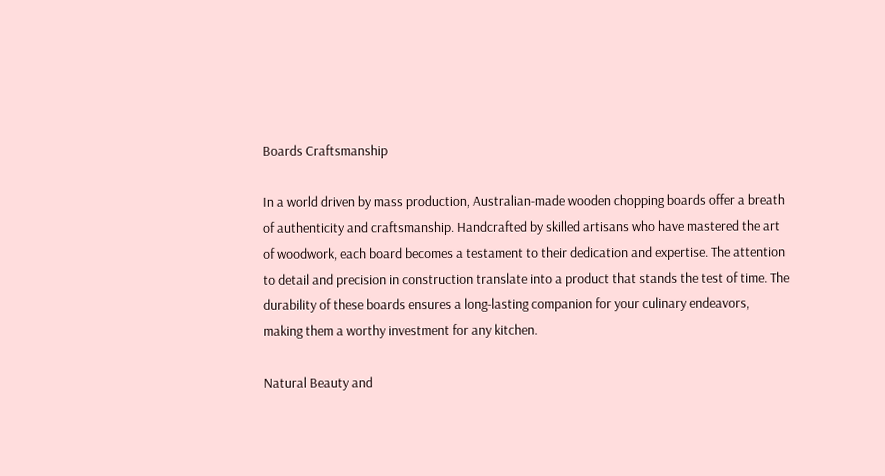Boards Craftsmanship

In a world driven by mass production, Australian-made wooden chopping boards offer a breath of authenticity and craftsmanship. Handcrafted by skilled artisans who have mastered the art of woodwork, each board becomes a testament to their dedication and expertise. The attention to detail and precision in construction translate into a product that stands the test of time. The durability of these boards ensures a long-lasting companion for your culinary endeavors, making them a worthy investment for any kitchen.

Natural Beauty and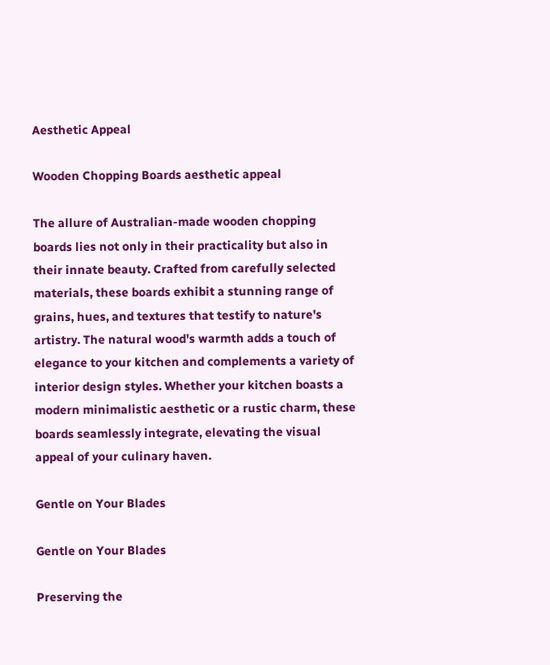Aesthetic Appeal

Wooden Chopping Boards aesthetic appeal

The allure of Australian-made wooden chopping boards lies not only in their practicality but also in their innate beauty. Crafted from carefully selected materials, these boards exhibit a stunning range of grains, hues, and textures that testify to nature's artistry. The natural wood's warmth adds a touch of elegance to your kitchen and complements a variety of interior design styles. Whether your kitchen boasts a modern minimalistic aesthetic or a rustic charm, these boards seamlessly integrate, elevating the visual appeal of your culinary haven.

Gentle on Your Blades

Gentle on Your Blades

Preserving the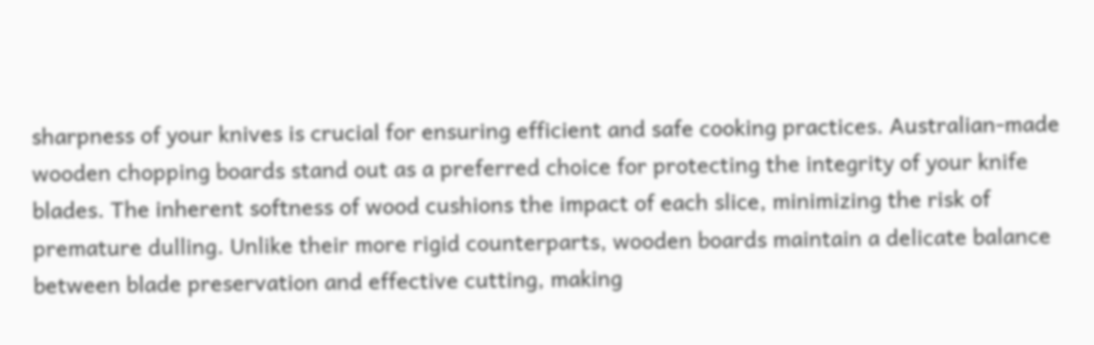sharpness of your knives is crucial for ensuring efficient and safe cooking practices. Australian-made wooden chopping boards stand out as a preferred choice for protecting the integrity of your knife blades. The inherent softness of wood cushions the impact of each slice, minimizing the risk of premature dulling. Unlike their more rigid counterparts, wooden boards maintain a delicate balance between blade preservation and effective cutting, making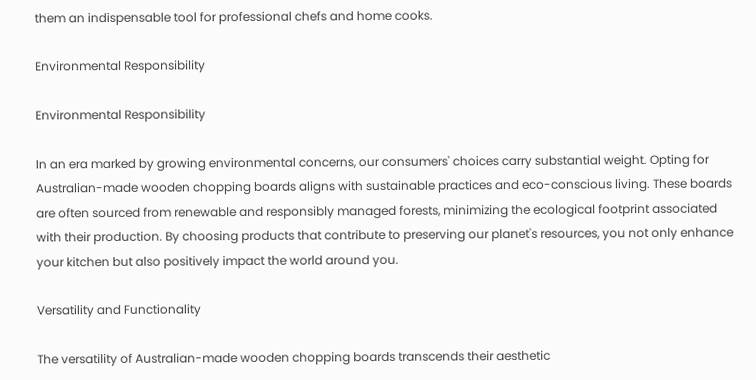them an indispensable tool for professional chefs and home cooks.

Environmental Responsibility

Environmental Responsibility

In an era marked by growing environmental concerns, our consumers' choices carry substantial weight. Opting for Australian-made wooden chopping boards aligns with sustainable practices and eco-conscious living. These boards are often sourced from renewable and responsibly managed forests, minimizing the ecological footprint associated with their production. By choosing products that contribute to preserving our planet's resources, you not only enhance your kitchen but also positively impact the world around you.

Versatility and Functionality

The versatility of Australian-made wooden chopping boards transcends their aesthetic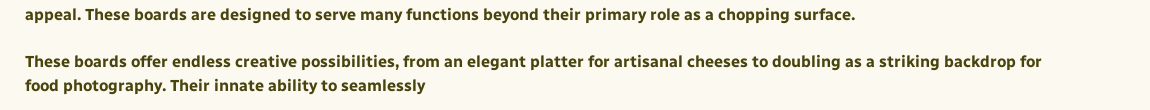appeal. These boards are designed to serve many functions beyond their primary role as a chopping surface.

These boards offer endless creative possibilities, from an elegant platter for artisanal cheeses to doubling as a striking backdrop for food photography. Their innate ability to seamlessly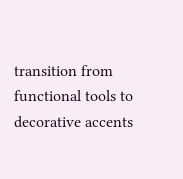transition from functional tools to decorative accents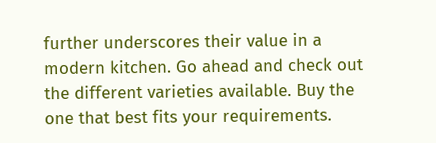further underscores their value in a modern kitchen. Go ahead and check out the different varieties available. Buy the one that best fits your requirements.